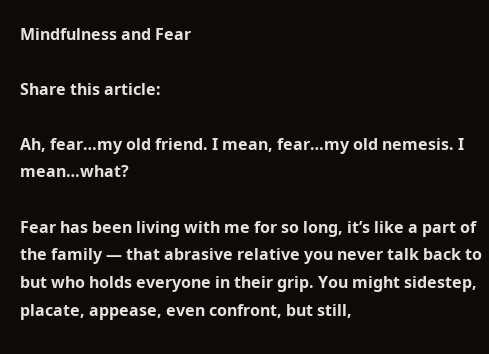Mindfulness and Fear

Share this article:

Ah, fear…my old friend. I mean, fear…my old nemesis. I mean…what?

Fear has been living with me for so long, it’s like a part of the family — that abrasive relative you never talk back to but who holds everyone in their grip. You might sidestep, placate, appease, even confront, but still,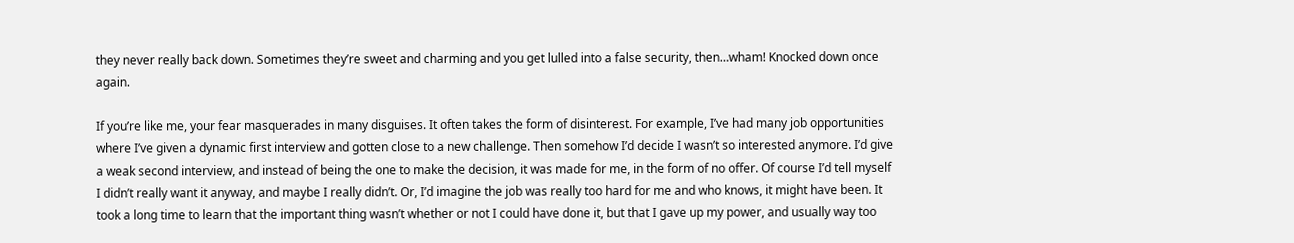they never really back down. Sometimes they’re sweet and charming and you get lulled into a false security, then…wham! Knocked down once again.

If you’re like me, your fear masquerades in many disguises. It often takes the form of disinterest. For example, I’ve had many job opportunities where I’ve given a dynamic first interview and gotten close to a new challenge. Then somehow I’d decide I wasn’t so interested anymore. I’d give a weak second interview, and instead of being the one to make the decision, it was made for me, in the form of no offer. Of course I’d tell myself I didn’t really want it anyway, and maybe I really didn’t. Or, I’d imagine the job was really too hard for me and who knows, it might have been. It took a long time to learn that the important thing wasn’t whether or not I could have done it, but that I gave up my power, and usually way too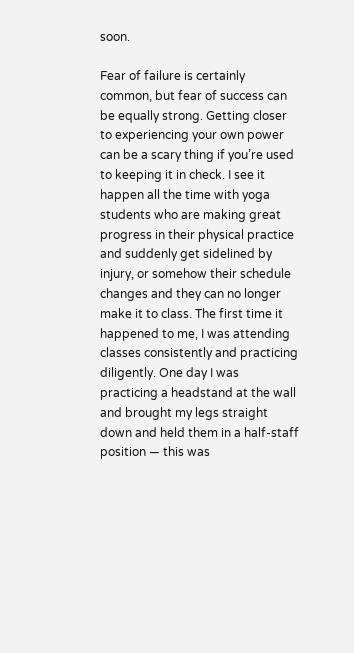soon.

Fear of failure is certainly common, but fear of success can be equally strong. Getting closer to experiencing your own power can be a scary thing if you’re used to keeping it in check. I see it happen all the time with yoga students who are making great progress in their physical practice and suddenly get sidelined by injury, or somehow their schedule changes and they can no longer make it to class. The first time it happened to me, I was attending classes consistently and practicing diligently. One day I was practicing a headstand at the wall and brought my legs straight down and held them in a half-staff position — this was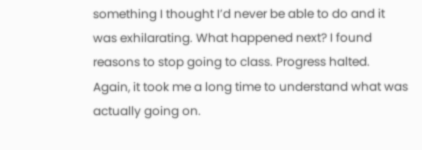something I thought I’d never be able to do and it was exhilarating. What happened next? I found reasons to stop going to class. Progress halted. Again, it took me a long time to understand what was actually going on.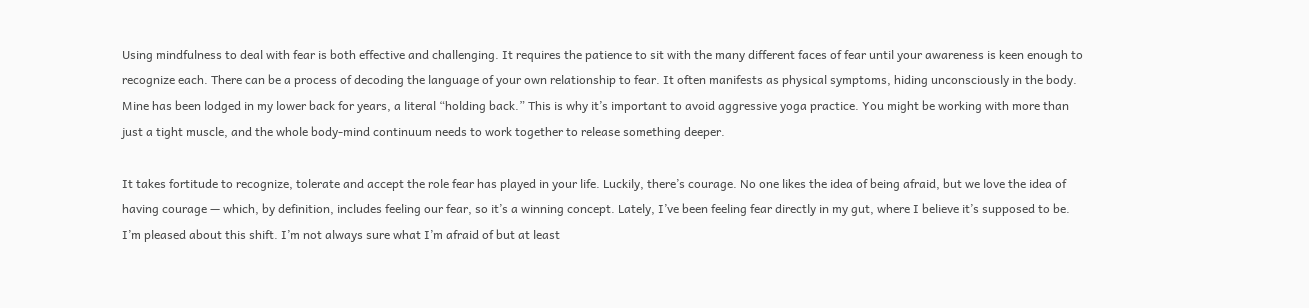Using mindfulness to deal with fear is both effective and challenging. It requires the patience to sit with the many different faces of fear until your awareness is keen enough to recognize each. There can be a process of decoding the language of your own relationship to fear. It often manifests as physical symptoms, hiding unconsciously in the body. Mine has been lodged in my lower back for years, a literal “holding back.” This is why it’s important to avoid aggressive yoga practice. You might be working with more than just a tight muscle, and the whole body-mind continuum needs to work together to release something deeper.

It takes fortitude to recognize, tolerate and accept the role fear has played in your life. Luckily, there’s courage. No one likes the idea of being afraid, but we love the idea of having courage — which, by definition, includes feeling our fear, so it’s a winning concept. Lately, I’ve been feeling fear directly in my gut, where I believe it’s supposed to be. I’m pleased about this shift. I’m not always sure what I’m afraid of but at least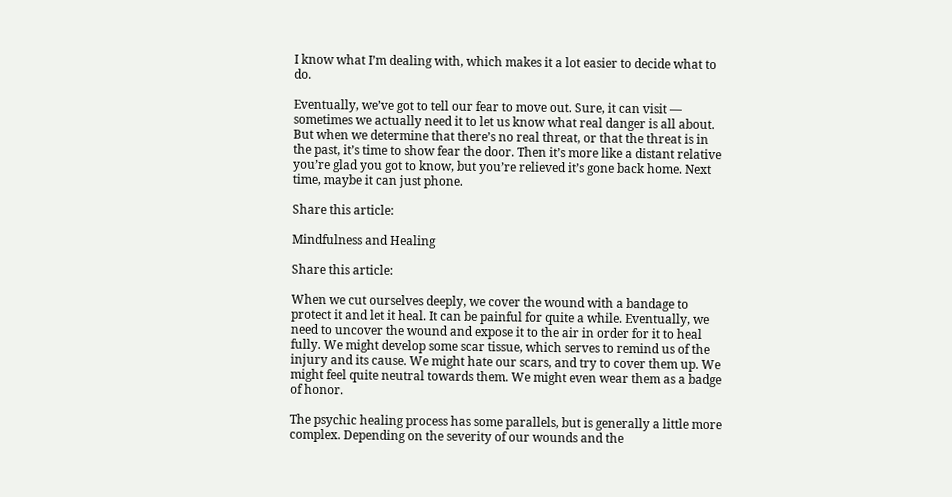I know what I’m dealing with, which makes it a lot easier to decide what to do.

Eventually, we’ve got to tell our fear to move out. Sure, it can visit — sometimes we actually need it to let us know what real danger is all about. But when we determine that there’s no real threat, or that the threat is in the past, it’s time to show fear the door. Then it’s more like a distant relative you’re glad you got to know, but you’re relieved it’s gone back home. Next time, maybe it can just phone.

Share this article:

Mindfulness and Healing

Share this article:

When we cut ourselves deeply, we cover the wound with a bandage to protect it and let it heal. It can be painful for quite a while. Eventually, we need to uncover the wound and expose it to the air in order for it to heal fully. We might develop some scar tissue, which serves to remind us of the injury and its cause. We might hate our scars, and try to cover them up. We might feel quite neutral towards them. We might even wear them as a badge of honor.

The psychic healing process has some parallels, but is generally a little more complex. Depending on the severity of our wounds and the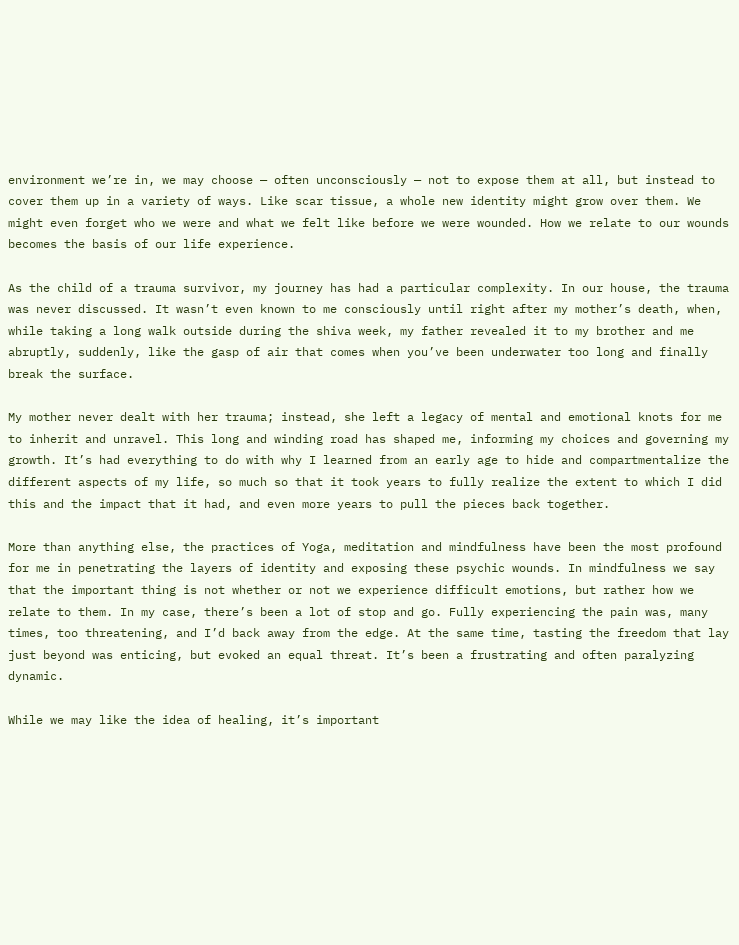environment we’re in, we may choose — often unconsciously — not to expose them at all, but instead to cover them up in a variety of ways. Like scar tissue, a whole new identity might grow over them. We might even forget who we were and what we felt like before we were wounded. How we relate to our wounds becomes the basis of our life experience.

As the child of a trauma survivor, my journey has had a particular complexity. In our house, the trauma was never discussed. It wasn’t even known to me consciously until right after my mother’s death, when, while taking a long walk outside during the shiva week, my father revealed it to my brother and me abruptly, suddenly, like the gasp of air that comes when you’ve been underwater too long and finally break the surface.

My mother never dealt with her trauma; instead, she left a legacy of mental and emotional knots for me to inherit and unravel. This long and winding road has shaped me, informing my choices and governing my growth. It’s had everything to do with why I learned from an early age to hide and compartmentalize the different aspects of my life, so much so that it took years to fully realize the extent to which I did this and the impact that it had, and even more years to pull the pieces back together.

More than anything else, the practices of Yoga, meditation and mindfulness have been the most profound for me in penetrating the layers of identity and exposing these psychic wounds. In mindfulness we say that the important thing is not whether or not we experience difficult emotions, but rather how we relate to them. In my case, there’s been a lot of stop and go. Fully experiencing the pain was, many times, too threatening, and I’d back away from the edge. At the same time, tasting the freedom that lay just beyond was enticing, but evoked an equal threat. It’s been a frustrating and often paralyzing dynamic.

While we may like the idea of healing, it’s important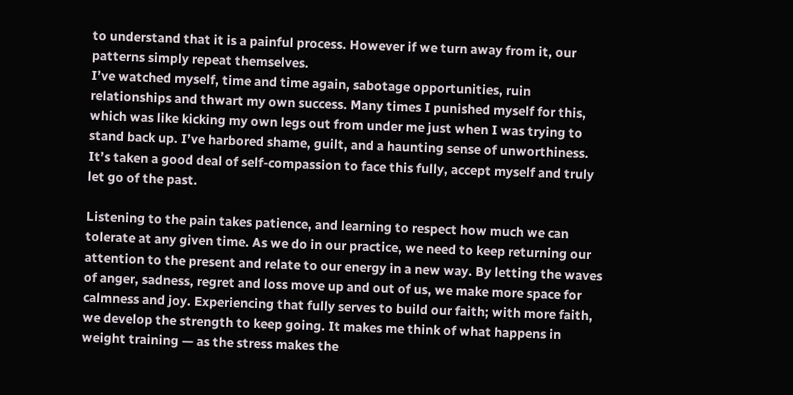to understand that it is a painful process. However if we turn away from it, our patterns simply repeat themselves.
I’ve watched myself, time and time again, sabotage opportunities, ruin relationships and thwart my own success. Many times I punished myself for this, which was like kicking my own legs out from under me just when I was trying to stand back up. I’ve harbored shame, guilt, and a haunting sense of unworthiness. It’s taken a good deal of self-compassion to face this fully, accept myself and truly let go of the past.

Listening to the pain takes patience, and learning to respect how much we can tolerate at any given time. As we do in our practice, we need to keep returning our attention to the present and relate to our energy in a new way. By letting the waves of anger, sadness, regret and loss move up and out of us, we make more space for calmness and joy. Experiencing that fully serves to build our faith; with more faith, we develop the strength to keep going. It makes me think of what happens in weight training — as the stress makes the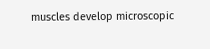muscles develop microscopic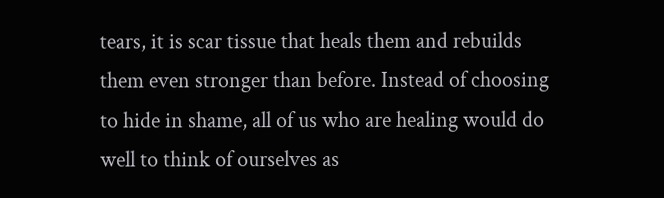tears, it is scar tissue that heals them and rebuilds them even stronger than before. Instead of choosing to hide in shame, all of us who are healing would do well to think of ourselves as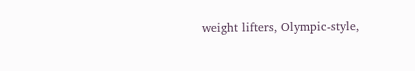weight lifters, Olympic-style,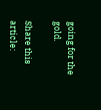going for the gold.

Share this article: